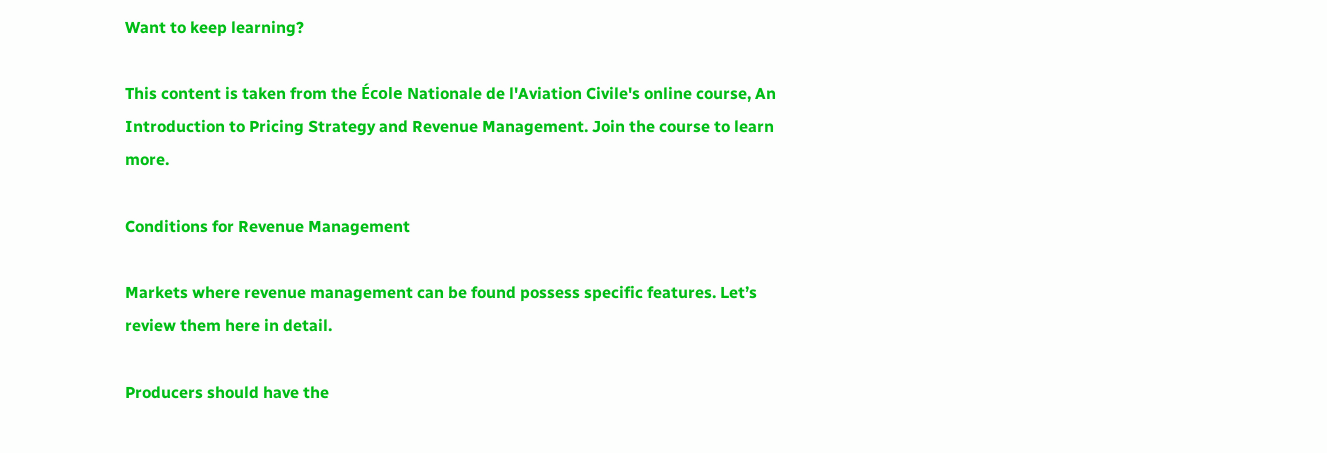Want to keep learning?

This content is taken from the École Nationale de l'Aviation Civile's online course, An Introduction to Pricing Strategy and Revenue Management. Join the course to learn more.

Conditions for Revenue Management

Markets where revenue management can be found possess specific features. Let’s review them here in detail.

Producers should have the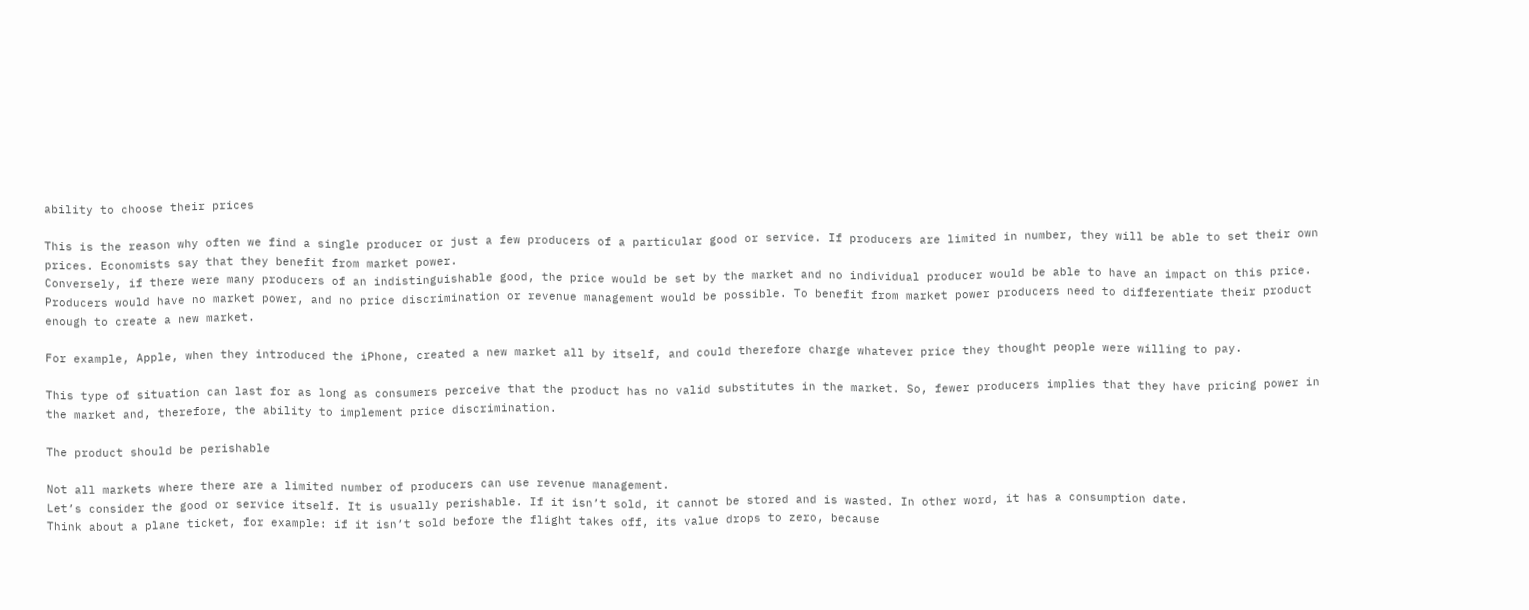ability to choose their prices

This is the reason why often we find a single producer or just a few producers of a particular good or service. If producers are limited in number, they will be able to set their own prices. Economists say that they benefit from market power.
Conversely, if there were many producers of an indistinguishable good, the price would be set by the market and no individual producer would be able to have an impact on this price. Producers would have no market power, and no price discrimination or revenue management would be possible. To benefit from market power producers need to differentiate their product enough to create a new market.

For example, Apple, when they introduced the iPhone, created a new market all by itself, and could therefore charge whatever price they thought people were willing to pay.

This type of situation can last for as long as consumers perceive that the product has no valid substitutes in the market. So, fewer producers implies that they have pricing power in the market and, therefore, the ability to implement price discrimination.

The product should be perishable

Not all markets where there are a limited number of producers can use revenue management.
Let’s consider the good or service itself. It is usually perishable. If it isn’t sold, it cannot be stored and is wasted. In other word, it has a consumption date.
Think about a plane ticket, for example: if it isn’t sold before the flight takes off, its value drops to zero, because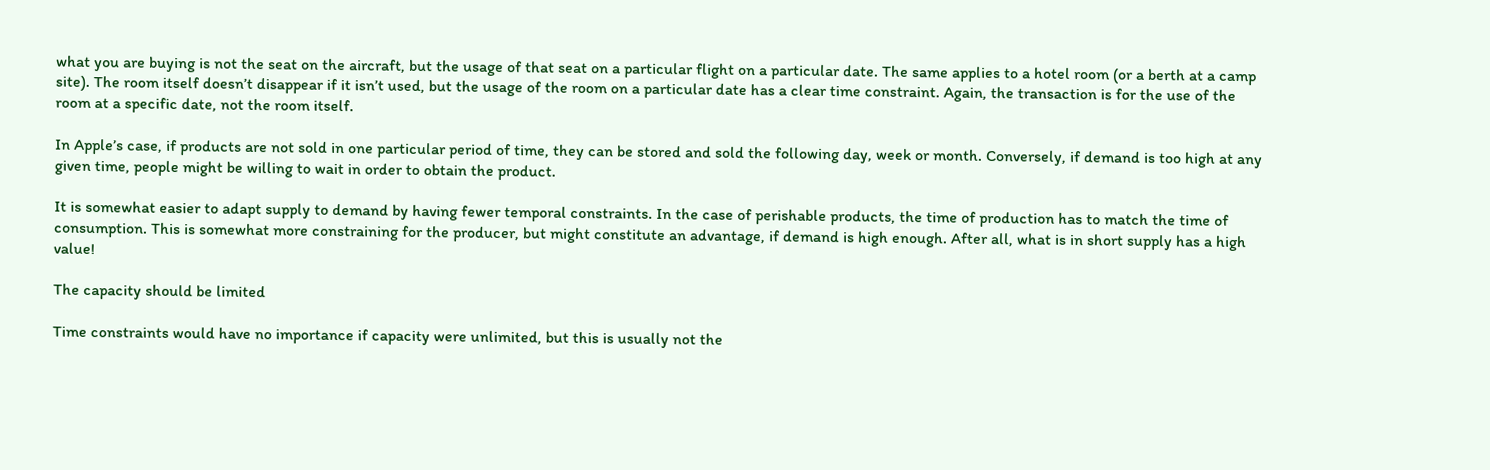what you are buying is not the seat on the aircraft, but the usage of that seat on a particular flight on a particular date. The same applies to a hotel room (or a berth at a camp site). The room itself doesn’t disappear if it isn’t used, but the usage of the room on a particular date has a clear time constraint. Again, the transaction is for the use of the room at a specific date, not the room itself.

In Apple’s case, if products are not sold in one particular period of time, they can be stored and sold the following day, week or month. Conversely, if demand is too high at any given time, people might be willing to wait in order to obtain the product.

It is somewhat easier to adapt supply to demand by having fewer temporal constraints. In the case of perishable products, the time of production has to match the time of consumption. This is somewhat more constraining for the producer, but might constitute an advantage, if demand is high enough. After all, what is in short supply has a high value!

The capacity should be limited

Time constraints would have no importance if capacity were unlimited, but this is usually not the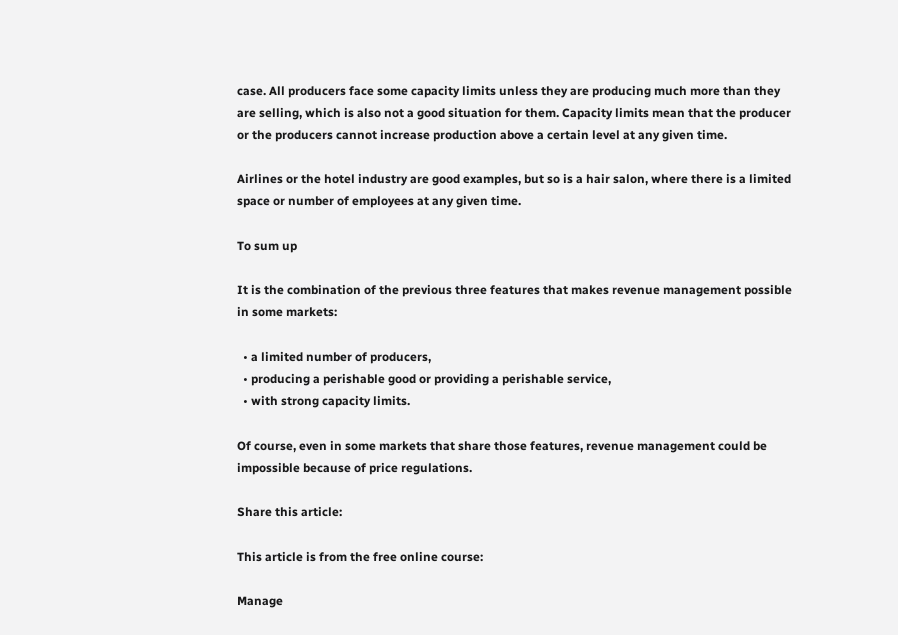case. All producers face some capacity limits unless they are producing much more than they are selling, which is also not a good situation for them. Capacity limits mean that the producer or the producers cannot increase production above a certain level at any given time.

Airlines or the hotel industry are good examples, but so is a hair salon, where there is a limited space or number of employees at any given time.

To sum up

It is the combination of the previous three features that makes revenue management possible in some markets:

  • a limited number of producers,
  • producing a perishable good or providing a perishable service,
  • with strong capacity limits.

Of course, even in some markets that share those features, revenue management could be impossible because of price regulations.

Share this article:

This article is from the free online course:

Manage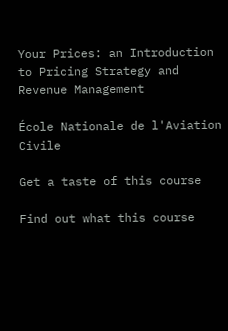Your Prices: an Introduction to Pricing Strategy and Revenue Management

École Nationale de l'Aviation Civile

Get a taste of this course

Find out what this course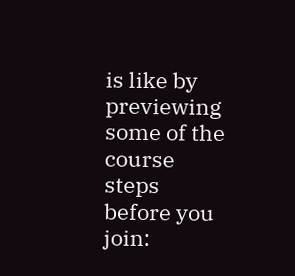is like by previewing some of the course steps before you join: